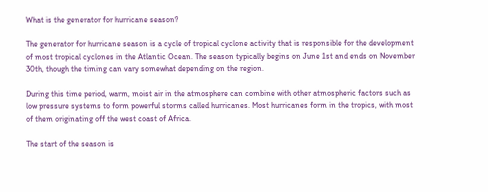What is the generator for hurricane season?

The generator for hurricane season is a cycle of tropical cyclone activity that is responsible for the development of most tropical cyclones in the Atlantic Ocean. The season typically begins on June 1st and ends on November 30th, though the timing can vary somewhat depending on the region.

During this time period, warm, moist air in the atmosphere can combine with other atmospheric factors such as low pressure systems to form powerful storms called hurricanes. Most hurricanes form in the tropics, with most of them originating off the west coast of Africa.

The start of the season is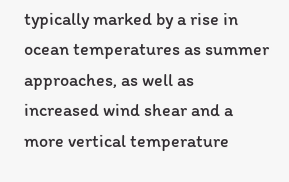typically marked by a rise in ocean temperatures as summer approaches, as well as increased wind shear and a more vertical temperature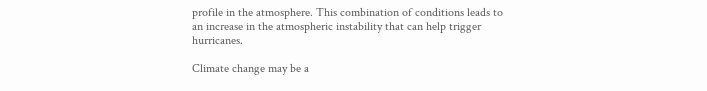profile in the atmosphere. This combination of conditions leads to an increase in the atmospheric instability that can help trigger hurricanes.

Climate change may be a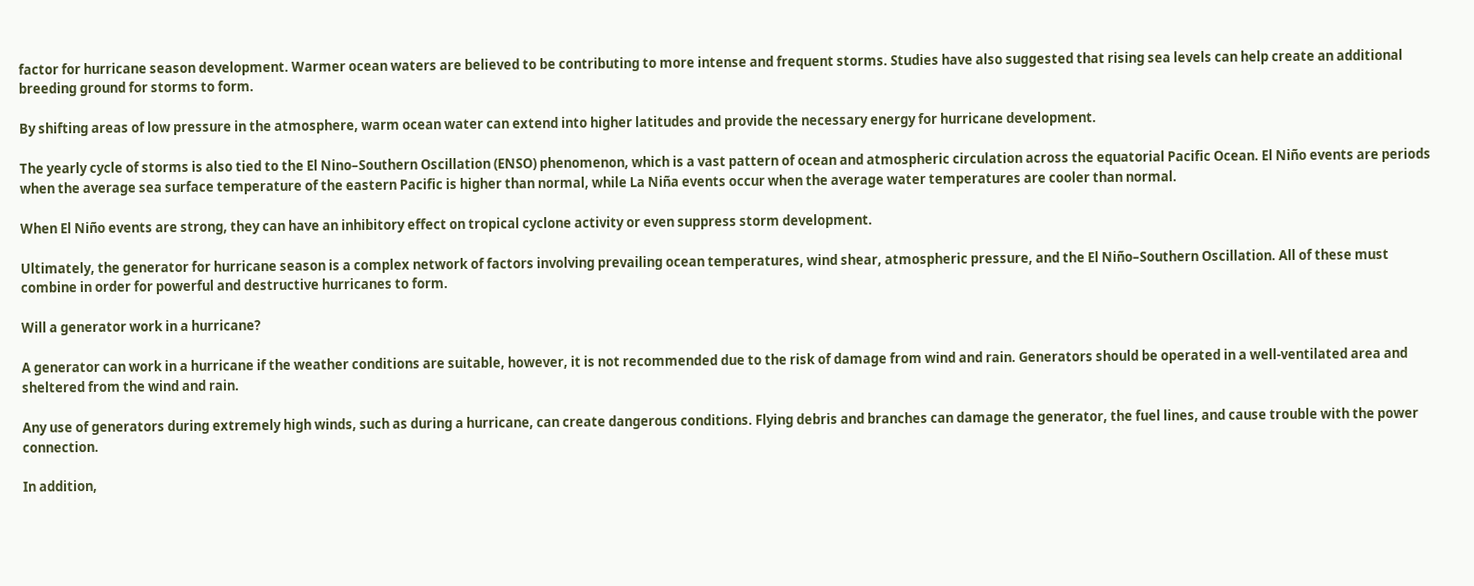factor for hurricane season development. Warmer ocean waters are believed to be contributing to more intense and frequent storms. Studies have also suggested that rising sea levels can help create an additional breeding ground for storms to form.

By shifting areas of low pressure in the atmosphere, warm ocean water can extend into higher latitudes and provide the necessary energy for hurricane development.

The yearly cycle of storms is also tied to the El Nino–Southern Oscillation (ENSO) phenomenon, which is a vast pattern of ocean and atmospheric circulation across the equatorial Pacific Ocean. El Niño events are periods when the average sea surface temperature of the eastern Pacific is higher than normal, while La Niña events occur when the average water temperatures are cooler than normal.

When El Niño events are strong, they can have an inhibitory effect on tropical cyclone activity or even suppress storm development.

Ultimately, the generator for hurricane season is a complex network of factors involving prevailing ocean temperatures, wind shear, atmospheric pressure, and the El Niño–Southern Oscillation. All of these must combine in order for powerful and destructive hurricanes to form.

Will a generator work in a hurricane?

A generator can work in a hurricane if the weather conditions are suitable, however, it is not recommended due to the risk of damage from wind and rain. Generators should be operated in a well-ventilated area and sheltered from the wind and rain.

Any use of generators during extremely high winds, such as during a hurricane, can create dangerous conditions. Flying debris and branches can damage the generator, the fuel lines, and cause trouble with the power connection.

In addition,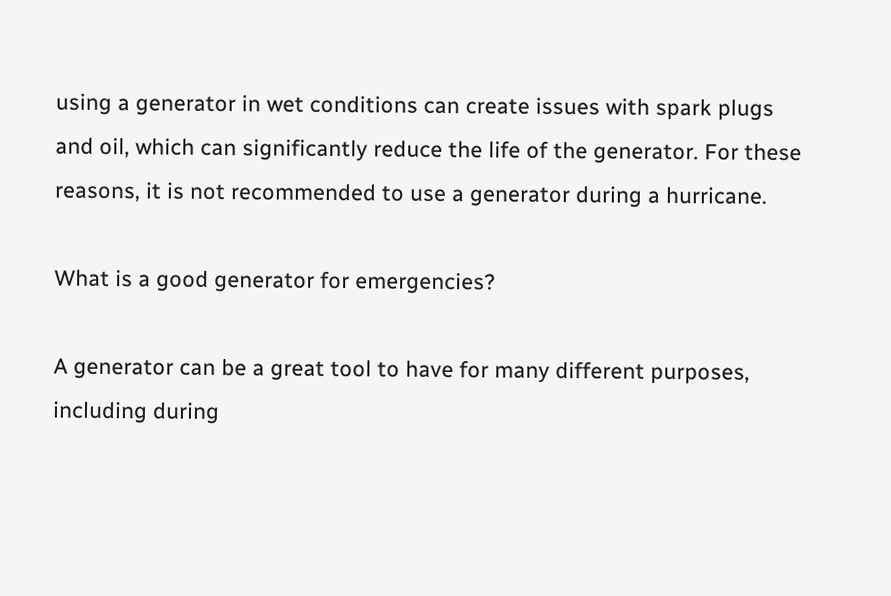using a generator in wet conditions can create issues with spark plugs and oil, which can significantly reduce the life of the generator. For these reasons, it is not recommended to use a generator during a hurricane.

What is a good generator for emergencies?

A generator can be a great tool to have for many different purposes, including during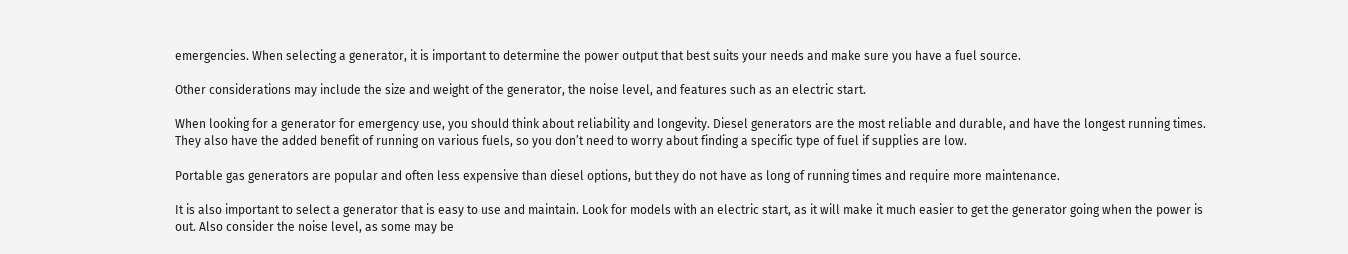emergencies. When selecting a generator, it is important to determine the power output that best suits your needs and make sure you have a fuel source.

Other considerations may include the size and weight of the generator, the noise level, and features such as an electric start.

When looking for a generator for emergency use, you should think about reliability and longevity. Diesel generators are the most reliable and durable, and have the longest running times. They also have the added benefit of running on various fuels, so you don’t need to worry about finding a specific type of fuel if supplies are low.

Portable gas generators are popular and often less expensive than diesel options, but they do not have as long of running times and require more maintenance.

It is also important to select a generator that is easy to use and maintain. Look for models with an electric start, as it will make it much easier to get the generator going when the power is out. Also consider the noise level, as some may be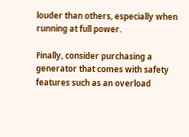louder than others, especially when running at full power.

Finally, consider purchasing a generator that comes with safety features such as an overload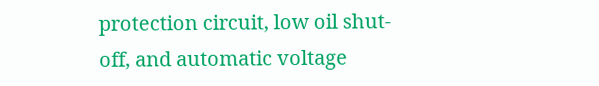protection circuit, low oil shut-off, and automatic voltage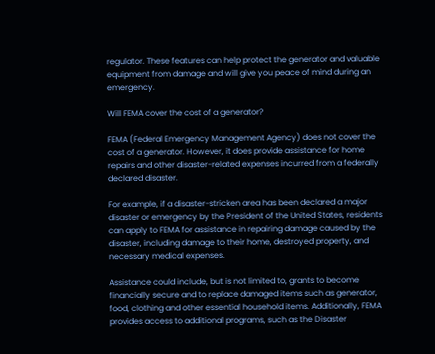regulator. These features can help protect the generator and valuable equipment from damage and will give you peace of mind during an emergency.

Will FEMA cover the cost of a generator?

FEMA (Federal Emergency Management Agency) does not cover the cost of a generator. However, it does provide assistance for home repairs and other disaster-related expenses incurred from a federally declared disaster.

For example, if a disaster-stricken area has been declared a major disaster or emergency by the President of the United States, residents can apply to FEMA for assistance in repairing damage caused by the disaster, including damage to their home, destroyed property, and necessary medical expenses.

Assistance could include, but is not limited to, grants to become financially secure and to replace damaged items such as generator, food, clothing and other essential household items. Additionally, FEMA provides access to additional programs, such as the Disaster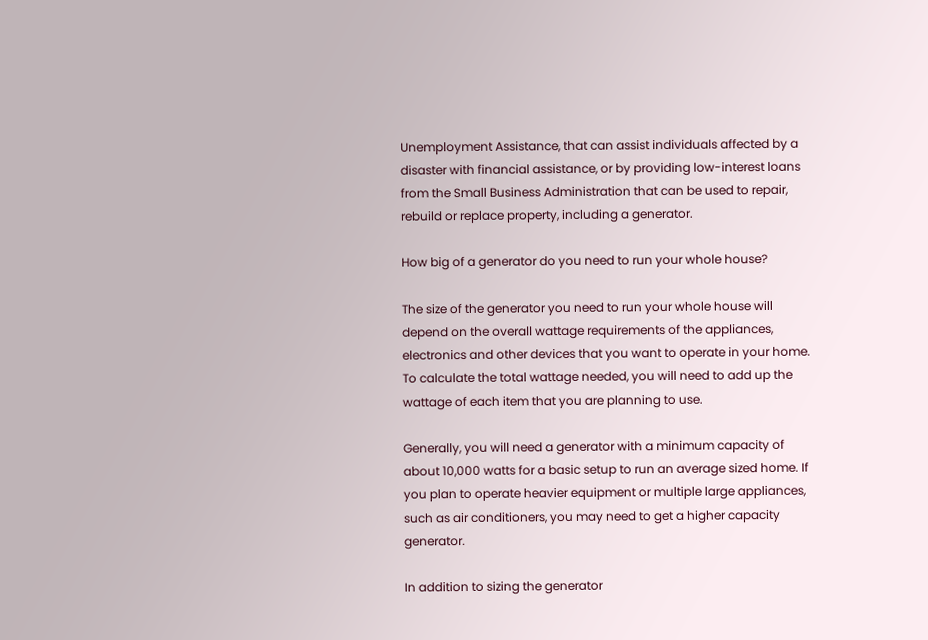Unemployment Assistance, that can assist individuals affected by a disaster with financial assistance, or by providing low-interest loans from the Small Business Administration that can be used to repair, rebuild or replace property, including a generator.

How big of a generator do you need to run your whole house?

The size of the generator you need to run your whole house will depend on the overall wattage requirements of the appliances, electronics and other devices that you want to operate in your home. To calculate the total wattage needed, you will need to add up the wattage of each item that you are planning to use.

Generally, you will need a generator with a minimum capacity of about 10,000 watts for a basic setup to run an average sized home. If you plan to operate heavier equipment or multiple large appliances, such as air conditioners, you may need to get a higher capacity generator.

In addition to sizing the generator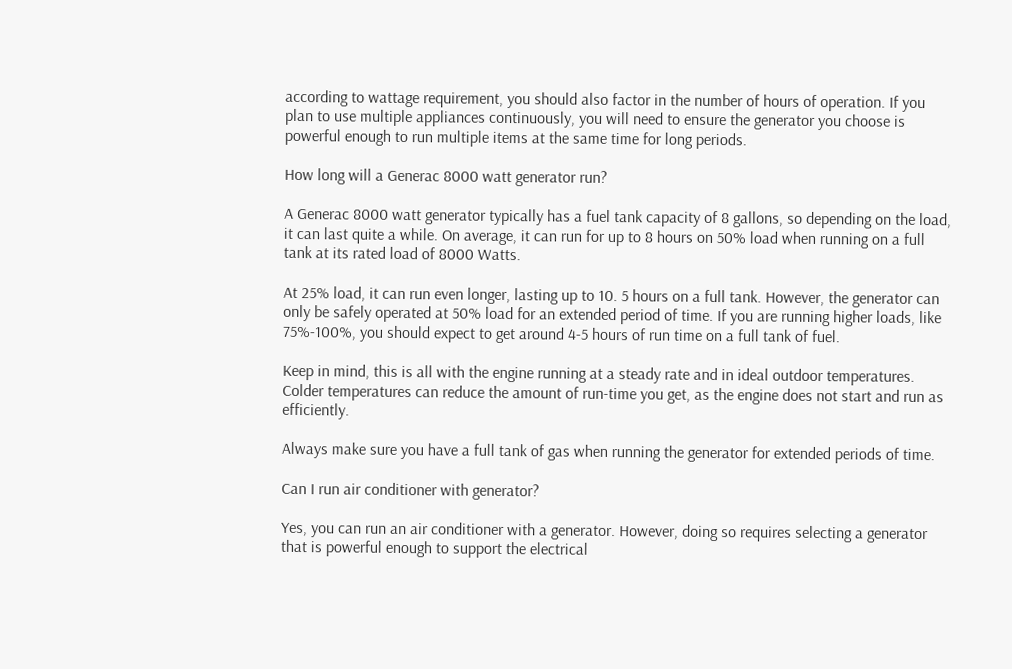according to wattage requirement, you should also factor in the number of hours of operation. If you plan to use multiple appliances continuously, you will need to ensure the generator you choose is powerful enough to run multiple items at the same time for long periods.

How long will a Generac 8000 watt generator run?

A Generac 8000 watt generator typically has a fuel tank capacity of 8 gallons, so depending on the load, it can last quite a while. On average, it can run for up to 8 hours on 50% load when running on a full tank at its rated load of 8000 Watts.

At 25% load, it can run even longer, lasting up to 10. 5 hours on a full tank. However, the generator can only be safely operated at 50% load for an extended period of time. If you are running higher loads, like 75%-100%, you should expect to get around 4-5 hours of run time on a full tank of fuel.

Keep in mind, this is all with the engine running at a steady rate and in ideal outdoor temperatures. Colder temperatures can reduce the amount of run-time you get, as the engine does not start and run as efficiently.

Always make sure you have a full tank of gas when running the generator for extended periods of time.

Can I run air conditioner with generator?

Yes, you can run an air conditioner with a generator. However, doing so requires selecting a generator that is powerful enough to support the electrical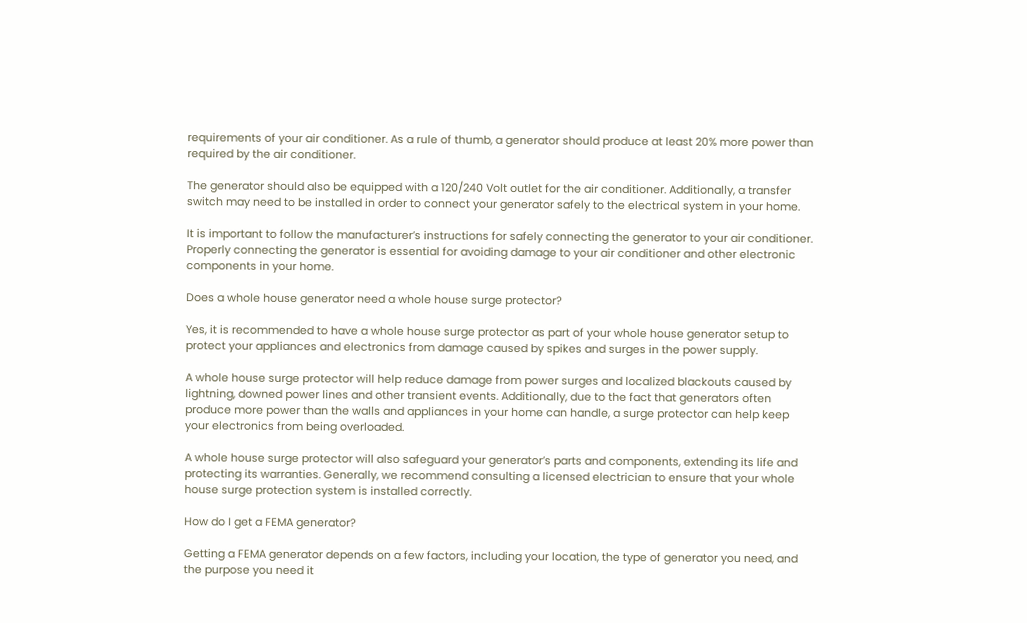requirements of your air conditioner. As a rule of thumb, a generator should produce at least 20% more power than required by the air conditioner.

The generator should also be equipped with a 120/240 Volt outlet for the air conditioner. Additionally, a transfer switch may need to be installed in order to connect your generator safely to the electrical system in your home.

It is important to follow the manufacturer’s instructions for safely connecting the generator to your air conditioner. Properly connecting the generator is essential for avoiding damage to your air conditioner and other electronic components in your home.

Does a whole house generator need a whole house surge protector?

Yes, it is recommended to have a whole house surge protector as part of your whole house generator setup to protect your appliances and electronics from damage caused by spikes and surges in the power supply.

A whole house surge protector will help reduce damage from power surges and localized blackouts caused by lightning, downed power lines and other transient events. Additionally, due to the fact that generators often produce more power than the walls and appliances in your home can handle, a surge protector can help keep your electronics from being overloaded.

A whole house surge protector will also safeguard your generator’s parts and components, extending its life and protecting its warranties. Generally, we recommend consulting a licensed electrician to ensure that your whole house surge protection system is installed correctly.

How do I get a FEMA generator?

Getting a FEMA generator depends on a few factors, including your location, the type of generator you need, and the purpose you need it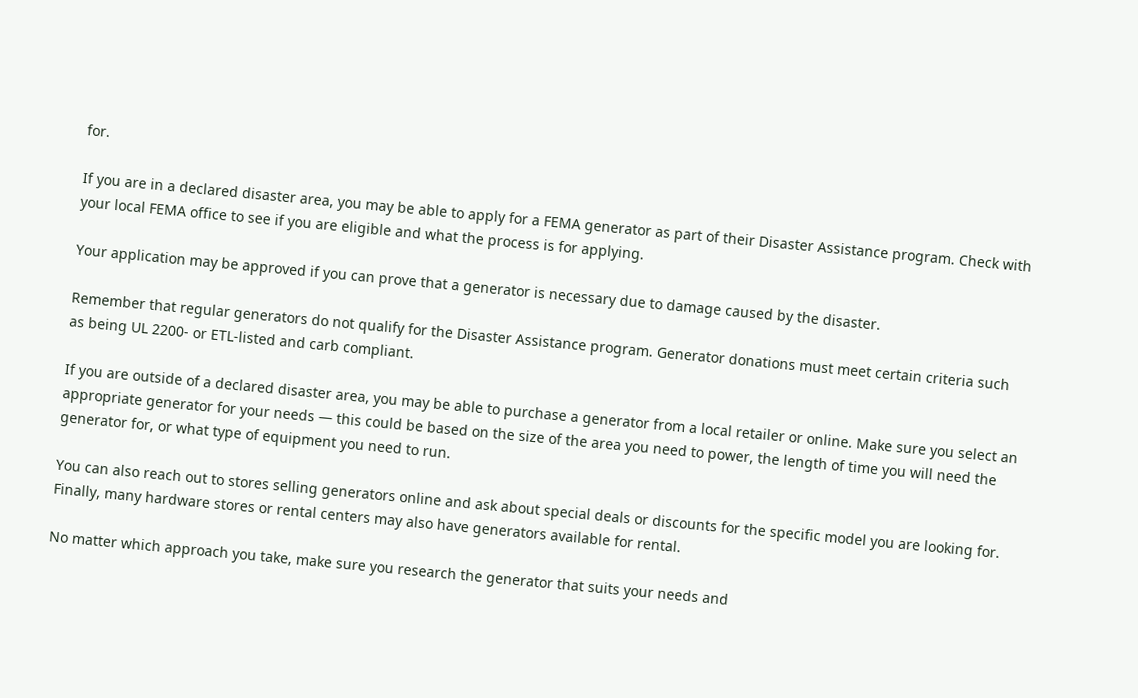for.

If you are in a declared disaster area, you may be able to apply for a FEMA generator as part of their Disaster Assistance program. Check with your local FEMA office to see if you are eligible and what the process is for applying.

Your application may be approved if you can prove that a generator is necessary due to damage caused by the disaster.

Remember that regular generators do not qualify for the Disaster Assistance program. Generator donations must meet certain criteria such as being UL 2200- or ETL-listed and carb compliant.

If you are outside of a declared disaster area, you may be able to purchase a generator from a local retailer or online. Make sure you select an appropriate generator for your needs — this could be based on the size of the area you need to power, the length of time you will need the generator for, or what type of equipment you need to run.

You can also reach out to stores selling generators online and ask about special deals or discounts for the specific model you are looking for. Finally, many hardware stores or rental centers may also have generators available for rental.

No matter which approach you take, make sure you research the generator that suits your needs and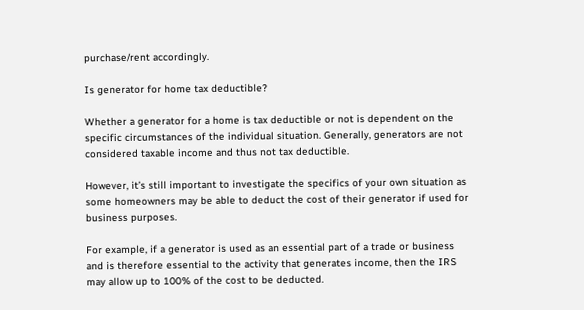purchase/rent accordingly.

Is generator for home tax deductible?

Whether a generator for a home is tax deductible or not is dependent on the specific circumstances of the individual situation. Generally, generators are not considered taxable income and thus not tax deductible.

However, it’s still important to investigate the specifics of your own situation as some homeowners may be able to deduct the cost of their generator if used for business purposes.

For example, if a generator is used as an essential part of a trade or business and is therefore essential to the activity that generates income, then the IRS may allow up to 100% of the cost to be deducted.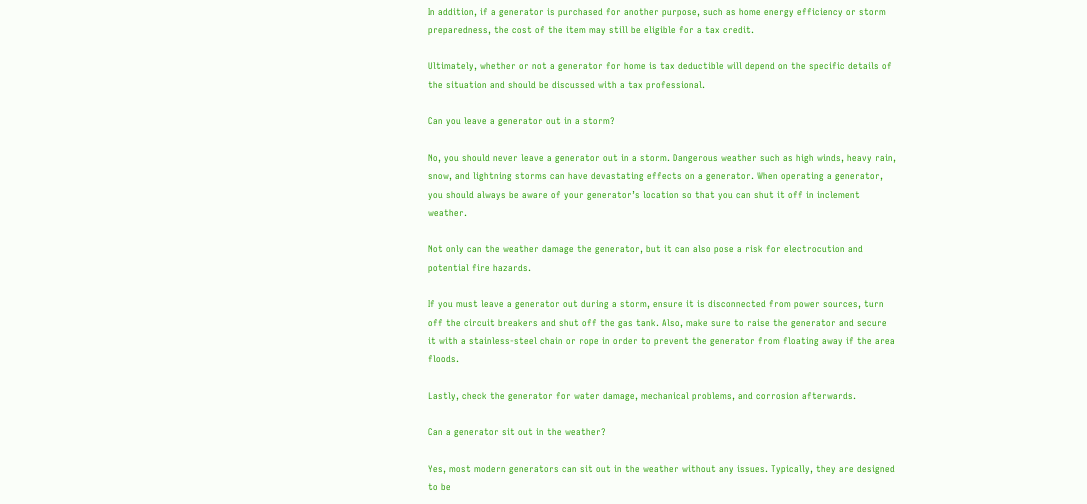In addition, if a generator is purchased for another purpose, such as home energy efficiency or storm preparedness, the cost of the item may still be eligible for a tax credit.

Ultimately, whether or not a generator for home is tax deductible will depend on the specific details of the situation and should be discussed with a tax professional.

Can you leave a generator out in a storm?

No, you should never leave a generator out in a storm. Dangerous weather such as high winds, heavy rain, snow, and lightning storms can have devastating effects on a generator. When operating a generator, you should always be aware of your generator’s location so that you can shut it off in inclement weather.

Not only can the weather damage the generator, but it can also pose a risk for electrocution and potential fire hazards.

If you must leave a generator out during a storm, ensure it is disconnected from power sources, turn off the circuit breakers and shut off the gas tank. Also, make sure to raise the generator and secure it with a stainless-steel chain or rope in order to prevent the generator from floating away if the area floods.

Lastly, check the generator for water damage, mechanical problems, and corrosion afterwards.

Can a generator sit out in the weather?

Yes, most modern generators can sit out in the weather without any issues. Typically, they are designed to be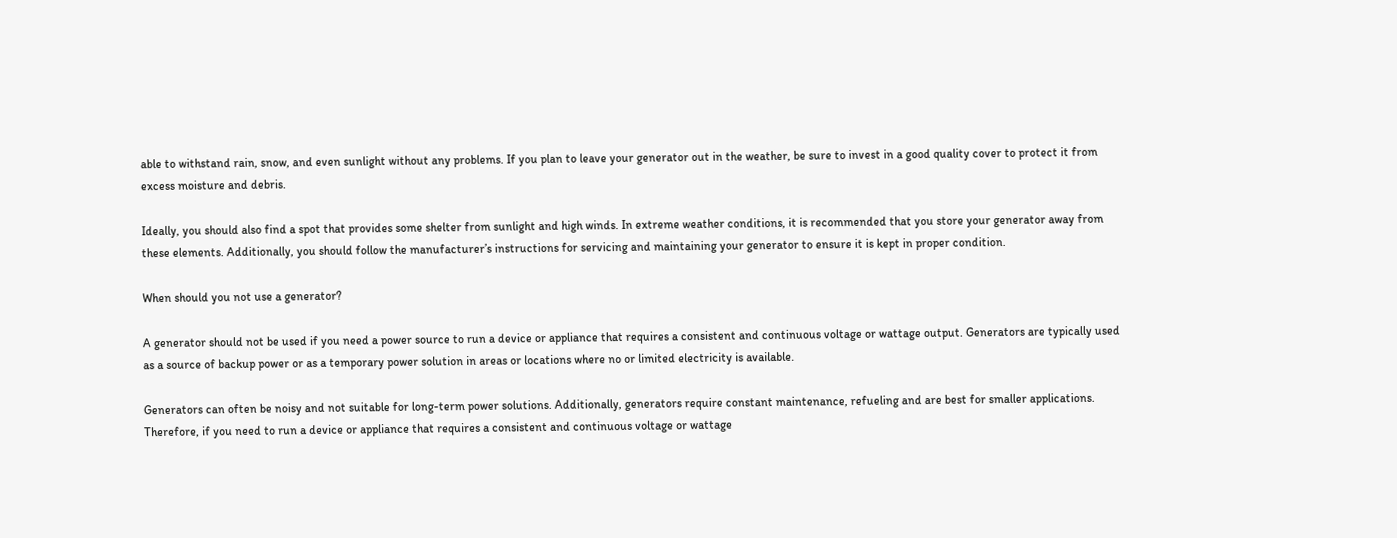able to withstand rain, snow, and even sunlight without any problems. If you plan to leave your generator out in the weather, be sure to invest in a good quality cover to protect it from excess moisture and debris.

Ideally, you should also find a spot that provides some shelter from sunlight and high winds. In extreme weather conditions, it is recommended that you store your generator away from these elements. Additionally, you should follow the manufacturer’s instructions for servicing and maintaining your generator to ensure it is kept in proper condition.

When should you not use a generator?

A generator should not be used if you need a power source to run a device or appliance that requires a consistent and continuous voltage or wattage output. Generators are typically used as a source of backup power or as a temporary power solution in areas or locations where no or limited electricity is available.

Generators can often be noisy and not suitable for long-term power solutions. Additionally, generators require constant maintenance, refueling and are best for smaller applications. Therefore, if you need to run a device or appliance that requires a consistent and continuous voltage or wattage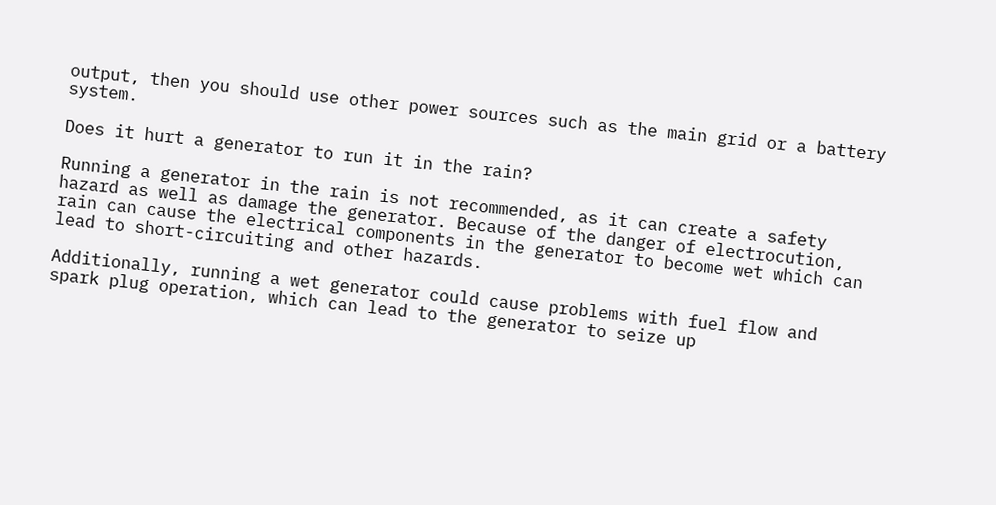output, then you should use other power sources such as the main grid or a battery system.

Does it hurt a generator to run it in the rain?

Running a generator in the rain is not recommended, as it can create a safety hazard as well as damage the generator. Because of the danger of electrocution, rain can cause the electrical components in the generator to become wet which can lead to short-circuiting and other hazards.

Additionally, running a wet generator could cause problems with fuel flow and spark plug operation, which can lead to the generator to seize up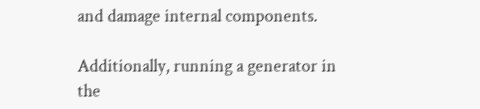and damage internal components.

Additionally, running a generator in the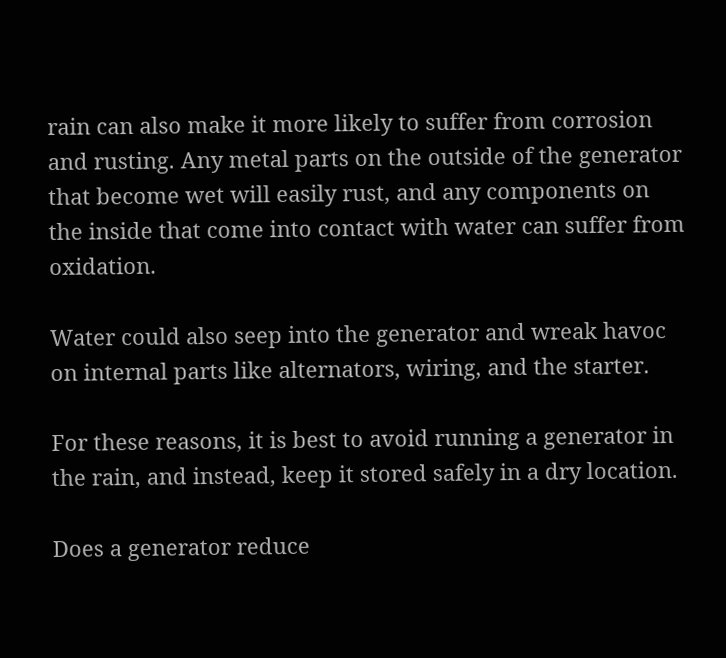rain can also make it more likely to suffer from corrosion and rusting. Any metal parts on the outside of the generator that become wet will easily rust, and any components on the inside that come into contact with water can suffer from oxidation.

Water could also seep into the generator and wreak havoc on internal parts like alternators, wiring, and the starter.

For these reasons, it is best to avoid running a generator in the rain, and instead, keep it stored safely in a dry location.

Does a generator reduce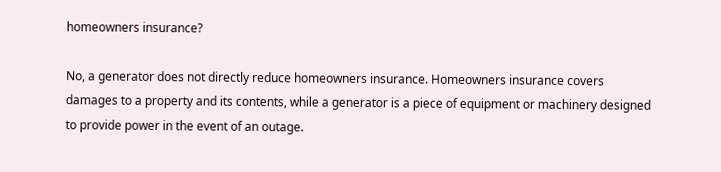homeowners insurance?

No, a generator does not directly reduce homeowners insurance. Homeowners insurance covers damages to a property and its contents, while a generator is a piece of equipment or machinery designed to provide power in the event of an outage.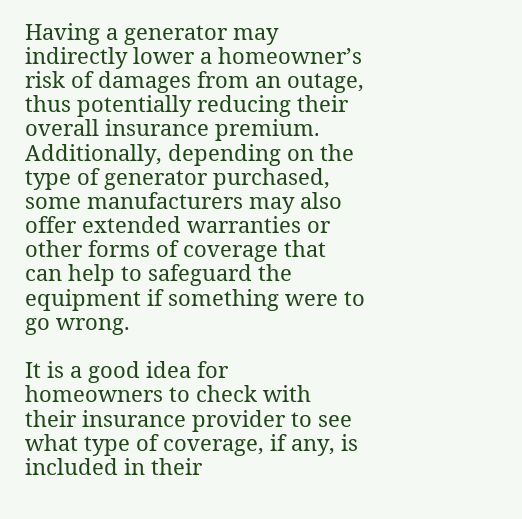Having a generator may indirectly lower a homeowner’s risk of damages from an outage, thus potentially reducing their overall insurance premium. Additionally, depending on the type of generator purchased, some manufacturers may also offer extended warranties or other forms of coverage that can help to safeguard the equipment if something were to go wrong.

It is a good idea for homeowners to check with their insurance provider to see what type of coverage, if any, is included in their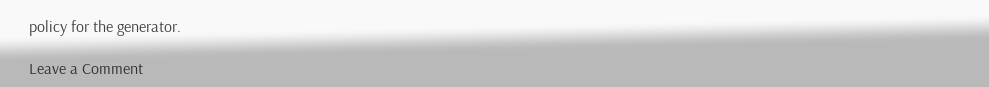policy for the generator.

Leave a Comment